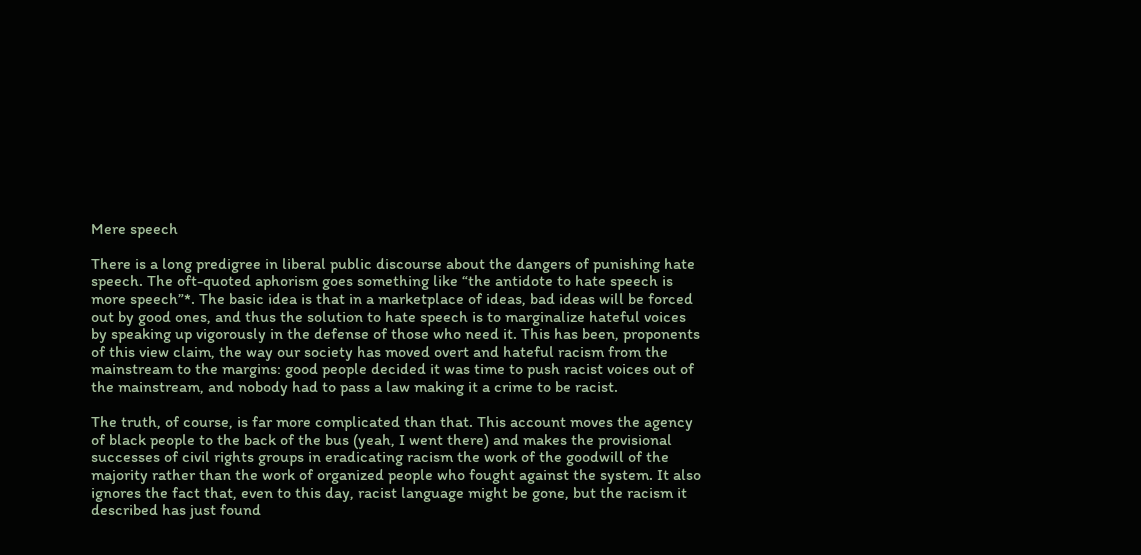Mere speech

There is a long predigree in liberal public discourse about the dangers of punishing hate speech. The oft-quoted aphorism goes something like “the antidote to hate speech is more speech”*. The basic idea is that in a marketplace of ideas, bad ideas will be forced out by good ones, and thus the solution to hate speech is to marginalize hateful voices by speaking up vigorously in the defense of those who need it. This has been, proponents of this view claim, the way our society has moved overt and hateful racism from the mainstream to the margins: good people decided it was time to push racist voices out of the mainstream, and nobody had to pass a law making it a crime to be racist.

The truth, of course, is far more complicated than that. This account moves the agency of black people to the back of the bus (yeah, I went there) and makes the provisional successes of civil rights groups in eradicating racism the work of the goodwill of the majority rather than the work of organized people who fought against the system. It also ignores the fact that, even to this day, racist language might be gone, but the racism it described has just found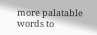more palatable words to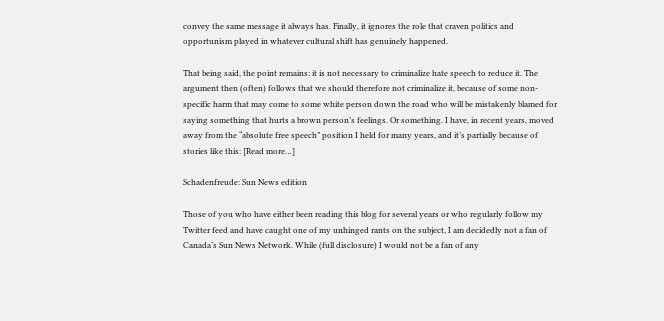convey the same message it always has. Finally, it ignores the role that craven politics and opportunism played in whatever cultural shift has genuinely happened.

That being said, the point remains: it is not necessary to criminalize hate speech to reduce it. The argument then (often) follows that we should therefore not criminalize it, because of some non-specific harm that may come to some white person down the road who will be mistakenly blamed for saying something that hurts a brown person’s feelings. Or something. I have, in recent years, moved away from the “absolute free speech” position I held for many years, and it’s partially because of stories like this: [Read more…]

Schadenfreude: Sun News edition

Those of you who have either been reading this blog for several years or who regularly follow my Twitter feed and have caught one of my unhinged rants on the subject, I am decidedly not a fan of Canada’s Sun News Network. While (full disclosure) I would not be a fan of any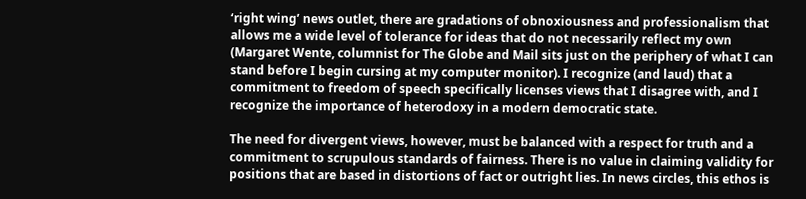‘right wing’ news outlet, there are gradations of obnoxiousness and professionalism that allows me a wide level of tolerance for ideas that do not necessarily reflect my own (Margaret Wente, columnist for The Globe and Mail sits just on the periphery of what I can stand before I begin cursing at my computer monitor). I recognize (and laud) that a commitment to freedom of speech specifically licenses views that I disagree with, and I recognize the importance of heterodoxy in a modern democratic state.

The need for divergent views, however, must be balanced with a respect for truth and a commitment to scrupulous standards of fairness. There is no value in claiming validity for positions that are based in distortions of fact or outright lies. In news circles, this ethos is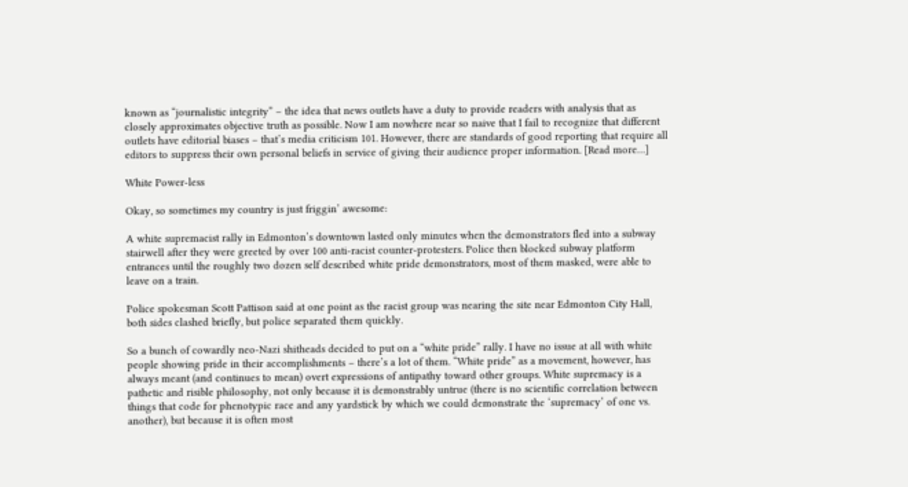known as “journalistic integrity” – the idea that news outlets have a duty to provide readers with analysis that as closely approximates objective truth as possible. Now I am nowhere near so naive that I fail to recognize that different outlets have editorial biases – that’s media criticism 101. However, there are standards of good reporting that require all editors to suppress their own personal beliefs in service of giving their audience proper information. [Read more…]

White Power-less

Okay, so sometimes my country is just friggin’ awesome:

A white supremacist rally in Edmonton’s downtown lasted only minutes when the demonstrators fled into a subway stairwell after they were greeted by over 100 anti-racist counter-protesters. Police then blocked subway platform entrances until the roughly two dozen self described white pride demonstrators, most of them masked, were able to leave on a train.

Police spokesman Scott Pattison said at one point as the racist group was nearing the site near Edmonton City Hall, both sides clashed briefly, but police separated them quickly.

So a bunch of cowardly neo-Nazi shitheads decided to put on a “white pride” rally. I have no issue at all with white people showing pride in their accomplishments – there’s a lot of them. “White pride” as a movement, however, has always meant (and continues to mean) overt expressions of antipathy toward other groups. White supremacy is a pathetic and risible philosophy, not only because it is demonstrably untrue (there is no scientific correlation between things that code for phenotypic race and any yardstick by which we could demonstrate the ‘supremacy’ of one vs. another), but because it is often most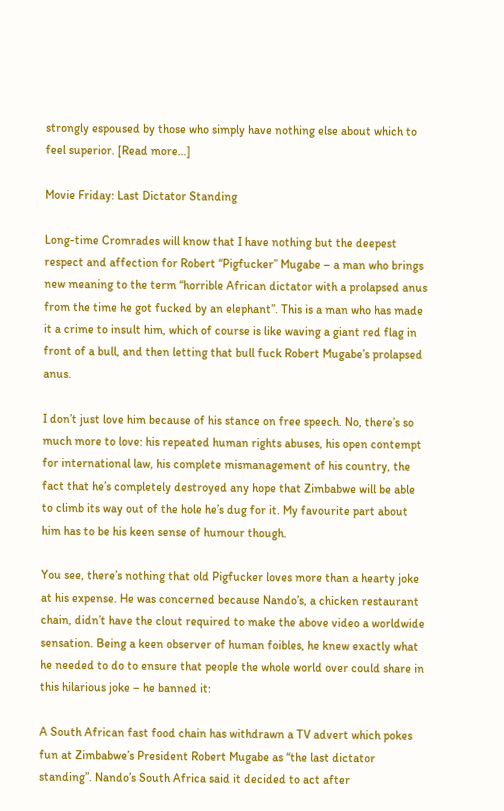strongly espoused by those who simply have nothing else about which to feel superior. [Read more…]

Movie Friday: Last Dictator Standing

Long-time Cromrades will know that I have nothing but the deepest respect and affection for Robert “Pigfucker” Mugabe – a man who brings new meaning to the term “horrible African dictator with a prolapsed anus from the time he got fucked by an elephant”. This is a man who has made it a crime to insult him, which of course is like waving a giant red flag in front of a bull, and then letting that bull fuck Robert Mugabe’s prolapsed anus.

I don’t just love him because of his stance on free speech. No, there’s so much more to love: his repeated human rights abuses, his open contempt for international law, his complete mismanagement of his country, the fact that he’s completely destroyed any hope that Zimbabwe will be able to climb its way out of the hole he’s dug for it. My favourite part about him has to be his keen sense of humour though.

You see, there’s nothing that old Pigfucker loves more than a hearty joke at his expense. He was concerned because Nando’s, a chicken restaurant chain, didn’t have the clout required to make the above video a worldwide sensation. Being a keen observer of human foibles, he knew exactly what he needed to do to ensure that people the whole world over could share in this hilarious joke – he banned it:

A South African fast food chain has withdrawn a TV advert which pokes fun at Zimbabwe’s President Robert Mugabe as “the last dictator standing”. Nando’s South Africa said it decided to act after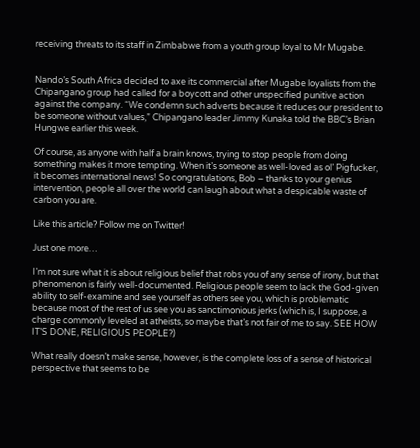receiving threats to its staff in Zimbabwe from a youth group loyal to Mr Mugabe.


Nando’s South Africa decided to axe its commercial after Mugabe loyalists from the Chipangano group had called for a boycott and other unspecified punitive action against the company. “We condemn such adverts because it reduces our president to be someone without values,” Chipangano leader Jimmy Kunaka told the BBC’s Brian Hungwe earlier this week.

Of course, as anyone with half a brain knows, trying to stop people from doing something makes it more tempting. When it’s someone as well-loved as ol’ Pigfucker, it becomes international news! So congratulations, Bob – thanks to your genius intervention, people all over the world can laugh about what a despicable waste of carbon you are.

Like this article? Follow me on Twitter!

Just one more…

I’m not sure what it is about religious belief that robs you of any sense of irony, but that phenomenon is fairly well-documented. Religious people seem to lack the God-given ability to self-examine and see yourself as others see you, which is problematic because most of the rest of us see you as sanctimonious jerks (which is, I suppose, a charge commonly leveled at atheists, so maybe that’s not fair of me to say. SEE HOW IT’S DONE, RELIGIOUS PEOPLE?)

What really doesn’t make sense, however, is the complete loss of a sense of historical perspective that seems to be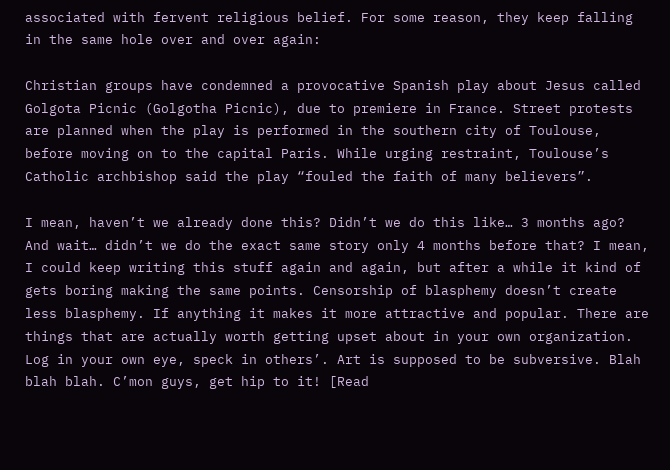associated with fervent religious belief. For some reason, they keep falling in the same hole over and over again:

Christian groups have condemned a provocative Spanish play about Jesus called Golgota Picnic (Golgotha Picnic), due to premiere in France. Street protests are planned when the play is performed in the southern city of Toulouse, before moving on to the capital Paris. While urging restraint, Toulouse’s Catholic archbishop said the play “fouled the faith of many believers”.

I mean, haven’t we already done this? Didn’t we do this like… 3 months ago? And wait… didn’t we do the exact same story only 4 months before that? I mean, I could keep writing this stuff again and again, but after a while it kind of gets boring making the same points. Censorship of blasphemy doesn’t create less blasphemy. If anything it makes it more attractive and popular. There are things that are actually worth getting upset about in your own organization. Log in your own eye, speck in others’. Art is supposed to be subversive. Blah blah blah. C’mon guys, get hip to it! [Read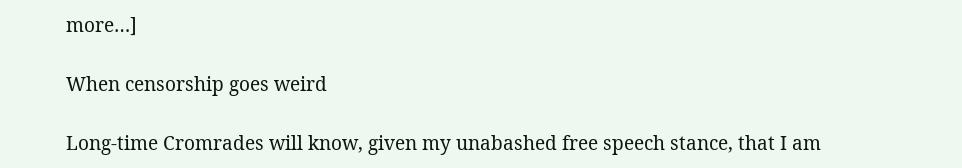more…]

When censorship goes weird

Long-time Cromrades will know, given my unabashed free speech stance, that I am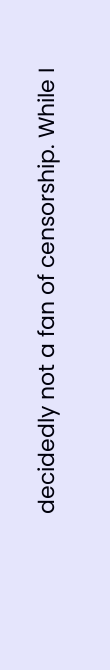decidedly not a fan of censorship. While I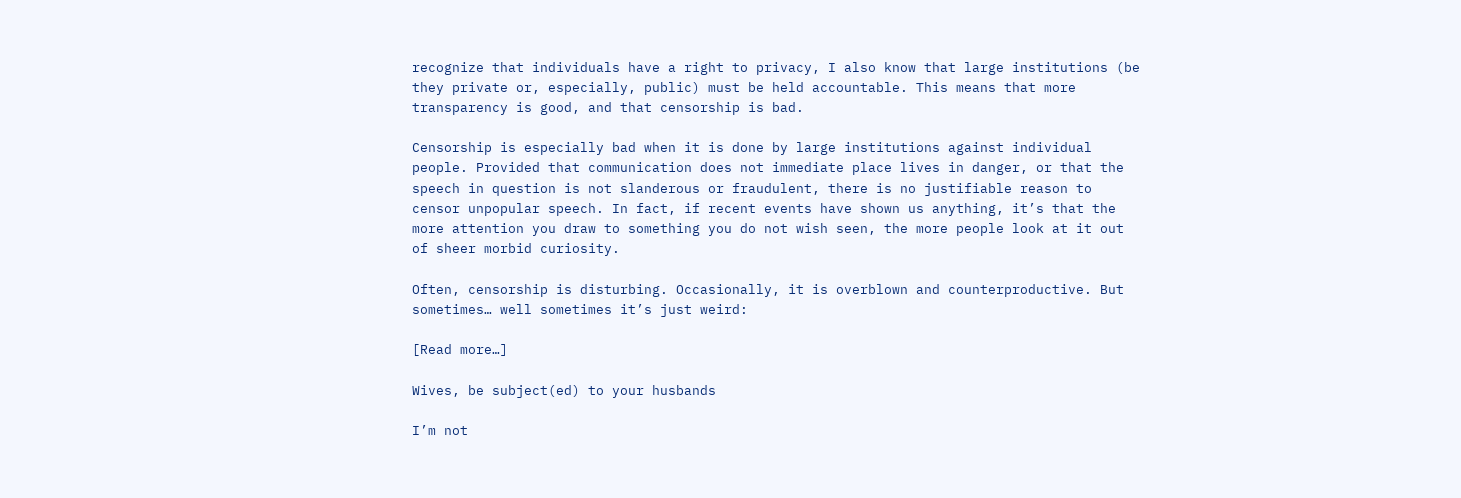recognize that individuals have a right to privacy, I also know that large institutions (be they private or, especially, public) must be held accountable. This means that more transparency is good, and that censorship is bad.

Censorship is especially bad when it is done by large institutions against individual people. Provided that communication does not immediate place lives in danger, or that the speech in question is not slanderous or fraudulent, there is no justifiable reason to censor unpopular speech. In fact, if recent events have shown us anything, it’s that the more attention you draw to something you do not wish seen, the more people look at it out of sheer morbid curiosity.

Often, censorship is disturbing. Occasionally, it is overblown and counterproductive. But sometimes… well sometimes it’s just weird:

[Read more…]

Wives, be subject(ed) to your husbands

I’m not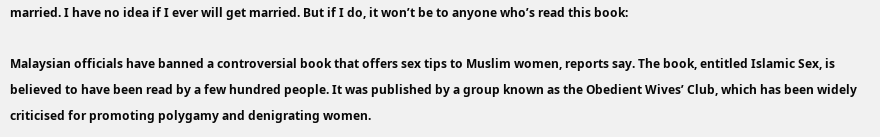married. I have no idea if I ever will get married. But if I do, it won’t be to anyone who’s read this book:

Malaysian officials have banned a controversial book that offers sex tips to Muslim women, reports say. The book, entitled Islamic Sex, is believed to have been read by a few hundred people. It was published by a group known as the Obedient Wives’ Club, which has been widely criticised for promoting polygamy and denigrating women.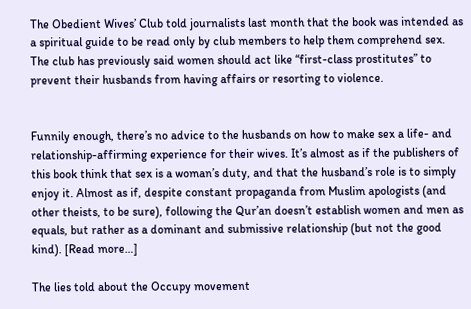The Obedient Wives’ Club told journalists last month that the book was intended as a spiritual guide to be read only by club members to help them comprehend sex. The club has previously said women should act like “first-class prostitutes” to prevent their husbands from having affairs or resorting to violence.


Funnily enough, there’s no advice to the husbands on how to make sex a life- and relationship-affirming experience for their wives. It’s almost as if the publishers of this book think that sex is a woman’s duty, and that the husband’s role is to simply enjoy it. Almost as if, despite constant propaganda from Muslim apologists (and other theists, to be sure), following the Qur’an doesn’t establish women and men as equals, but rather as a dominant and submissive relationship (but not the good kind). [Read more…]

The lies told about the Occupy movement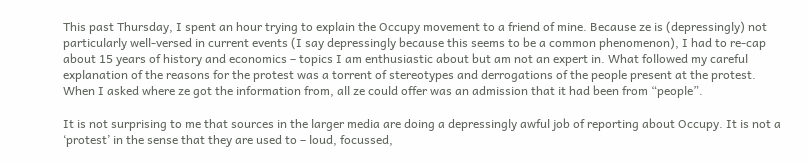This past Thursday, I spent an hour trying to explain the Occupy movement to a friend of mine. Because ze is (depressingly) not particularly well-versed in current events (I say depressingly because this seems to be a common phenomenon), I had to re-cap about 15 years of history and economics – topics I am enthusiastic about but am not an expert in. What followed my careful explanation of the reasons for the protest was a torrent of stereotypes and derrogations of the people present at the protest. When I asked where ze got the information from, all ze could offer was an admission that it had been from “people”.

It is not surprising to me that sources in the larger media are doing a depressingly awful job of reporting about Occupy. It is not a ‘protest’ in the sense that they are used to – loud, focussed,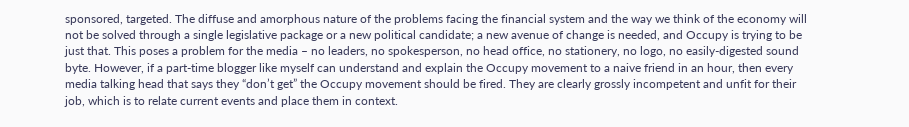sponsored, targeted. The diffuse and amorphous nature of the problems facing the financial system and the way we think of the economy will not be solved through a single legislative package or a new political candidate; a new avenue of change is needed, and Occupy is trying to be just that. This poses a problem for the media – no leaders, no spokesperson, no head office, no stationery, no logo, no easily-digested sound byte. However, if a part-time blogger like myself can understand and explain the Occupy movement to a naive friend in an hour, then every media talking head that says they “don’t get” the Occupy movement should be fired. They are clearly grossly incompetent and unfit for their job, which is to relate current events and place them in context.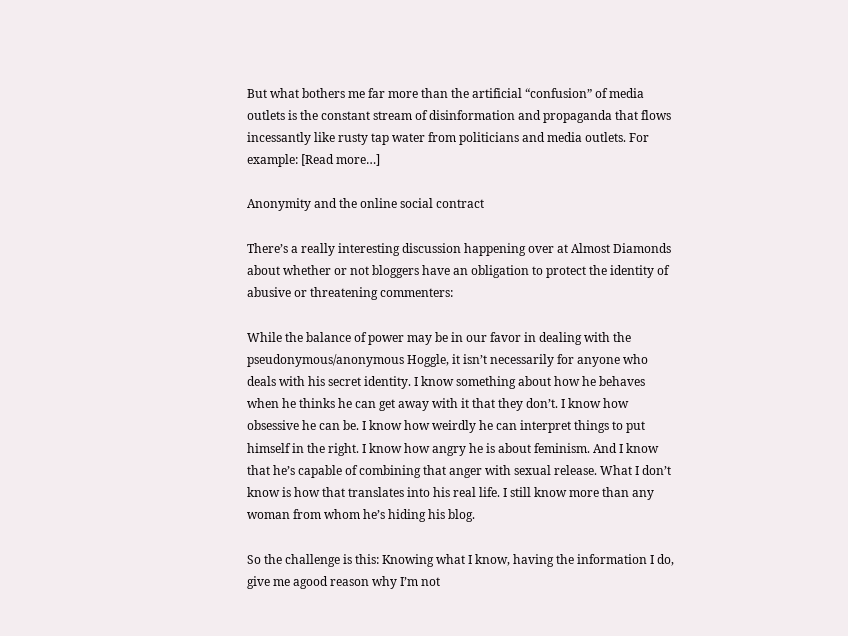But what bothers me far more than the artificial “confusion” of media outlets is the constant stream of disinformation and propaganda that flows incessantly like rusty tap water from politicians and media outlets. For example: [Read more…]

Anonymity and the online social contract

There’s a really interesting discussion happening over at Almost Diamonds about whether or not bloggers have an obligation to protect the identity of abusive or threatening commenters:

While the balance of power may be in our favor in dealing with the pseudonymous/anonymous Hoggle, it isn’t necessarily for anyone who deals with his secret identity. I know something about how he behaves when he thinks he can get away with it that they don’t. I know how obsessive he can be. I know how weirdly he can interpret things to put himself in the right. I know how angry he is about feminism. And I know that he’s capable of combining that anger with sexual release. What I don’t know is how that translates into his real life. I still know more than any woman from whom he’s hiding his blog.

So the challenge is this: Knowing what I know, having the information I do, give me agood reason why I’m not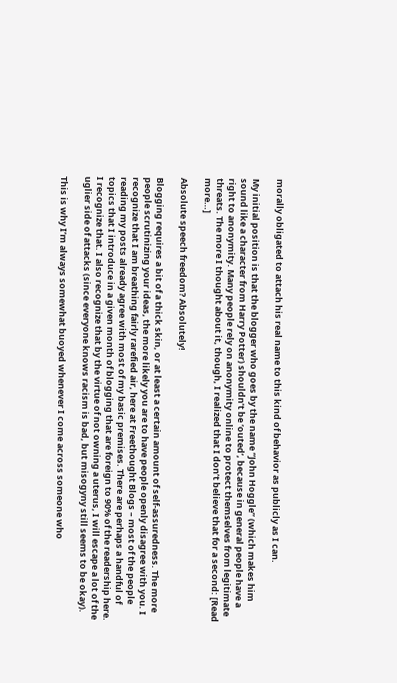morally obligated to attach his real name to this kind of behavior as publicly as I can.

My initial position is that the blogger who goes by the name “John Hoggle” (which makes him sound like a character from Harry Potter) shouldn’t be ‘outed’, because in general people have a right to anonymity. Many people rely on anonymity online to protect themselves from legitimate threats. The more I thought about it, though, I realized that I don’t believe that for a second: [Read more…]

Absolute speech freedom? Absolutely!

Blogging requires a bit of a thick skin, or at least a certain amount of self-assuredness. The more people scrutinizing your ideas, the more likely you are to have people openly disagree with you. I recognize that I am breathing fairly rarefied air, here at Freethought Blogs – most of the people reading my posts already agree with most of my basic premises. There are perhaps a handful of topics that I introduce in a given month of blogging that are foreign to 90% of the readership here. I recognize that. I also recognize that by the virtue of not owning a uterus, I will escape a lot of the uglier side of attacks (since everyone knows racism is bad, but misogyny still seems to be okay).

This is why I’m always somewhat buoyed whenever I come across someone who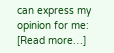can express my opinion for me: [Read more…]